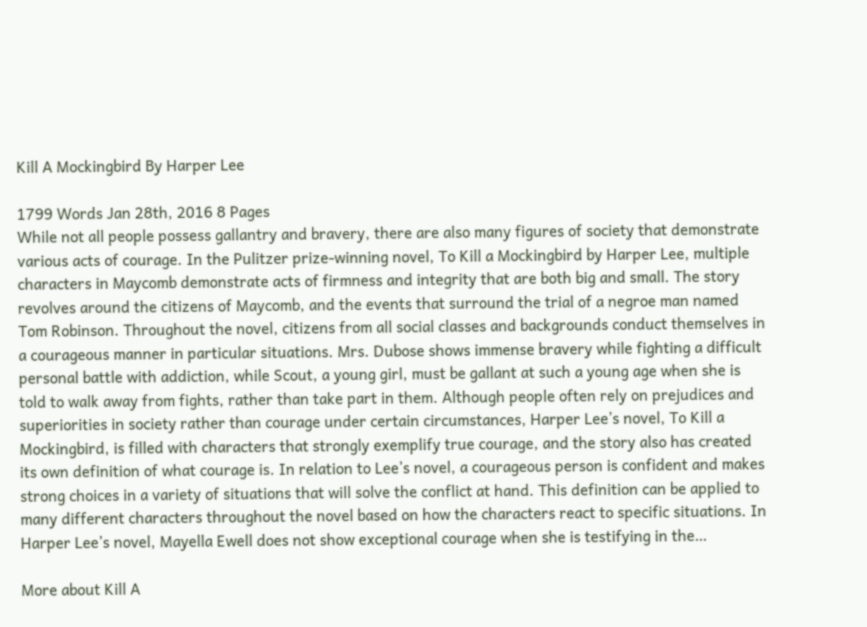Kill A Mockingbird By Harper Lee

1799 Words Jan 28th, 2016 8 Pages
While not all people possess gallantry and bravery, there are also many figures of society that demonstrate various acts of courage. In the Pulitzer prize-winning novel, To Kill a Mockingbird by Harper Lee, multiple characters in Maycomb demonstrate acts of firmness and integrity that are both big and small. The story revolves around the citizens of Maycomb, and the events that surround the trial of a negroe man named Tom Robinson. Throughout the novel, citizens from all social classes and backgrounds conduct themselves in a courageous manner in particular situations. Mrs. Dubose shows immense bravery while fighting a difficult personal battle with addiction, while Scout, a young girl, must be gallant at such a young age when she is told to walk away from fights, rather than take part in them. Although people often rely on prejudices and superiorities in society rather than courage under certain circumstances, Harper Lee’s novel, To Kill a Mockingbird, is filled with characters that strongly exemplify true courage, and the story also has created its own definition of what courage is. In relation to Lee’s novel, a courageous person is confident and makes strong choices in a variety of situations that will solve the conflict at hand. This definition can be applied to many different characters throughout the novel based on how the characters react to specific situations. In Harper Lee’s novel, Mayella Ewell does not show exceptional courage when she is testifying in the…

More about Kill A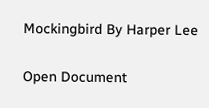Mockingbird By Harper Lee

Open Document